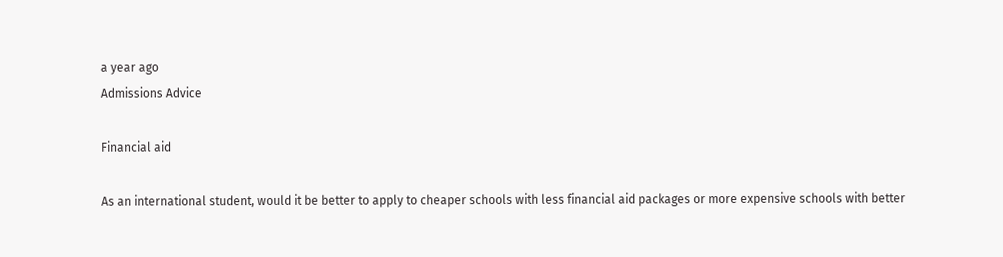a year ago
Admissions Advice

Financial aid

As an international student, would it be better to apply to cheaper schools with less financial aid packages or more expensive schools with better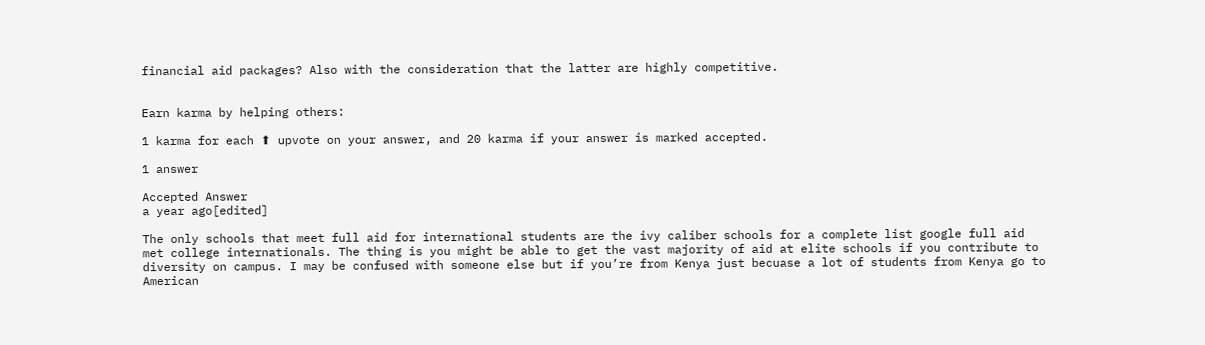financial aid packages? Also with the consideration that the latter are highly competitive.


Earn karma by helping others:

1 karma for each ⬆ upvote on your answer, and 20 karma if your answer is marked accepted.

1 answer

Accepted Answer
a year ago[edited]

The only schools that meet full aid for international students are the ivy caliber schools for a complete list google full aid met college internationals. The thing is you might be able to get the vast majority of aid at elite schools if you contribute to diversity on campus. I may be confused with someone else but if you’re from Kenya just becuase a lot of students from Kenya go to American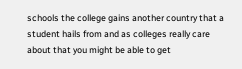schools the college gains another country that a student hails from and as colleges really care about that you might be able to get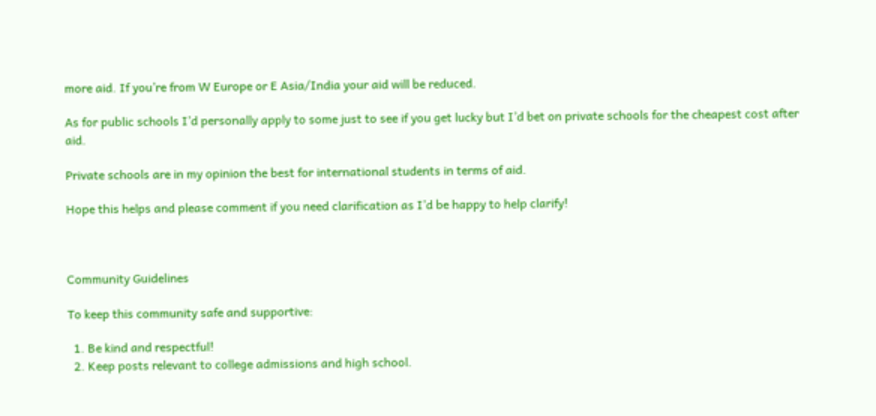more aid. If you’re from W Europe or E Asia/India your aid will be reduced.

As for public schools I’d personally apply to some just to see if you get lucky but I’d bet on private schools for the cheapest cost after aid.

Private schools are in my opinion the best for international students in terms of aid.

Hope this helps and please comment if you need clarification as I’d be happy to help clarify!



Community Guidelines

To keep this community safe and supportive:

  1. Be kind and respectful!
  2. Keep posts relevant to college admissions and high school.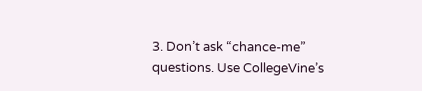3. Don’t ask “chance-me” questions. Use CollegeVine’s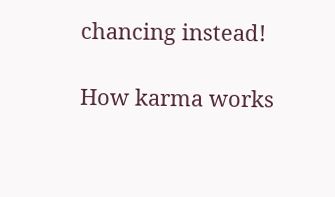chancing instead!

How karma works